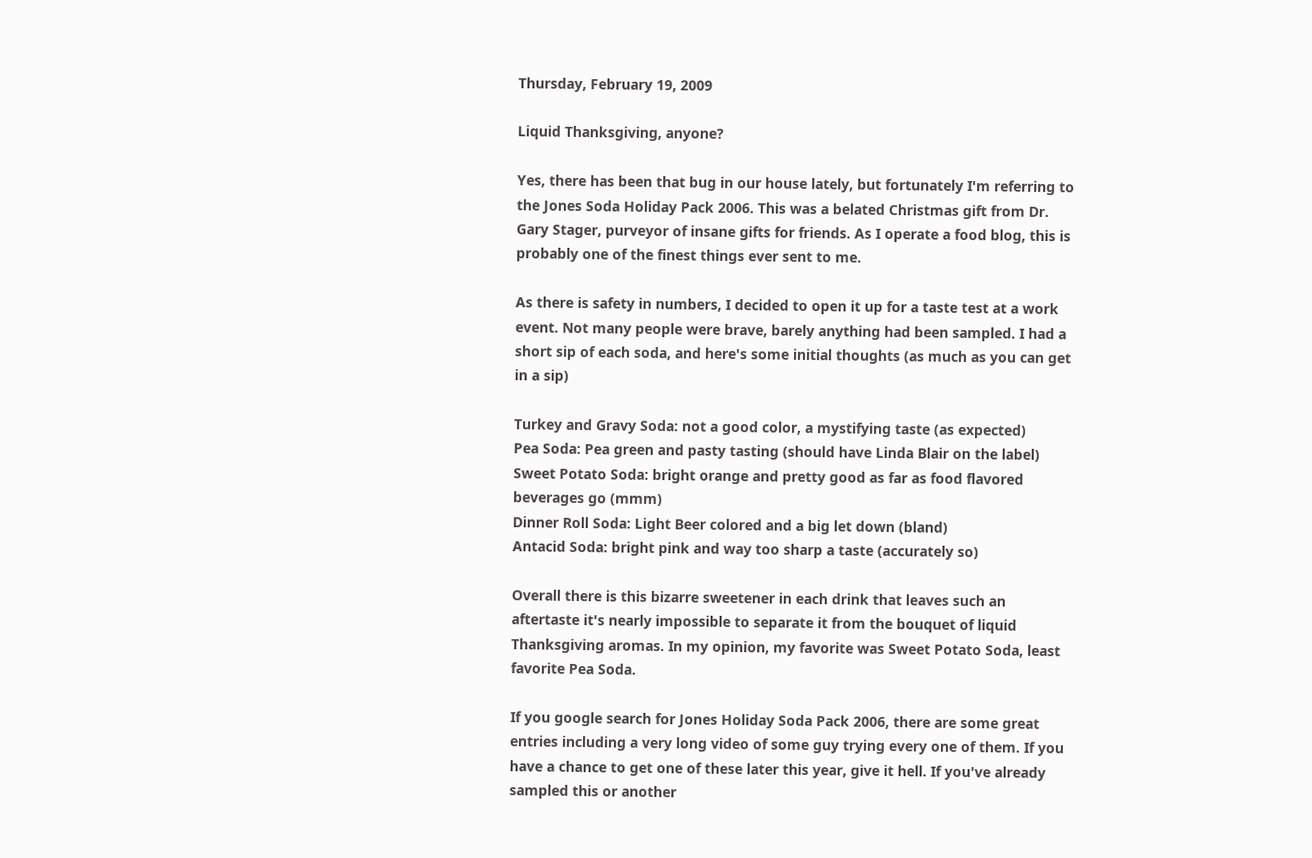Thursday, February 19, 2009

Liquid Thanksgiving, anyone?

Yes, there has been that bug in our house lately, but fortunately I'm referring to the Jones Soda Holiday Pack 2006. This was a belated Christmas gift from Dr. Gary Stager, purveyor of insane gifts for friends. As I operate a food blog, this is probably one of the finest things ever sent to me.

As there is safety in numbers, I decided to open it up for a taste test at a work event. Not many people were brave, barely anything had been sampled. I had a short sip of each soda, and here's some initial thoughts (as much as you can get in a sip)

Turkey and Gravy Soda: not a good color, a mystifying taste (as expected)
Pea Soda: Pea green and pasty tasting (should have Linda Blair on the label)
Sweet Potato Soda: bright orange and pretty good as far as food flavored beverages go (mmm)
Dinner Roll Soda: Light Beer colored and a big let down (bland)
Antacid Soda: bright pink and way too sharp a taste (accurately so)

Overall there is this bizarre sweetener in each drink that leaves such an aftertaste it's nearly impossible to separate it from the bouquet of liquid Thanksgiving aromas. In my opinion, my favorite was Sweet Potato Soda, least favorite Pea Soda.

If you google search for Jones Holiday Soda Pack 2006, there are some great entries including a very long video of some guy trying every one of them. If you have a chance to get one of these later this year, give it hell. If you've already sampled this or another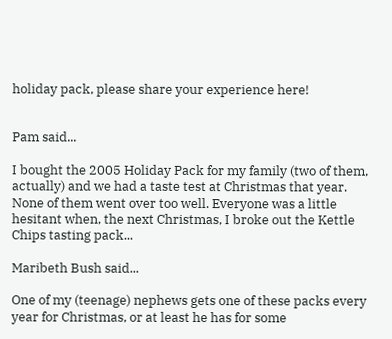holiday pack, please share your experience here!


Pam said...

I bought the 2005 Holiday Pack for my family (two of them, actually) and we had a taste test at Christmas that year. None of them went over too well. Everyone was a little hesitant when, the next Christmas, I broke out the Kettle Chips tasting pack...

Maribeth Bush said...

One of my (teenage) nephews gets one of these packs every year for Christmas, or at least he has for some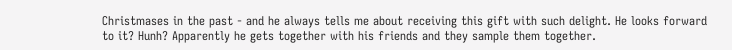Christmases in the past - and he always tells me about receiving this gift with such delight. He looks forward to it? Hunh? Apparently he gets together with his friends and they sample them together.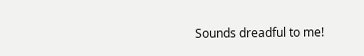Sounds dreadful to me!